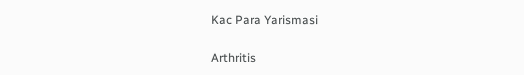Kac Para Yarismasi

Arthritis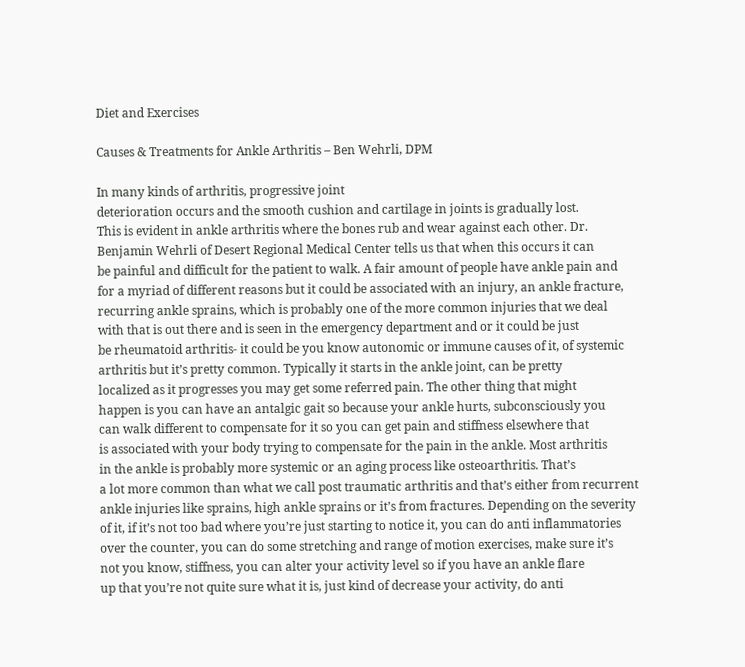Diet and Exercises

Causes & Treatments for Ankle Arthritis – Ben Wehrli, DPM

In many kinds of arthritis, progressive joint
deterioration occurs and the smooth cushion and cartilage in joints is gradually lost.
This is evident in ankle arthritis where the bones rub and wear against each other. Dr.
Benjamin Wehrli of Desert Regional Medical Center tells us that when this occurs it can
be painful and difficult for the patient to walk. A fair amount of people have ankle pain and
for a myriad of different reasons but it could be associated with an injury, an ankle fracture,
recurring ankle sprains, which is probably one of the more common injuries that we deal
with that is out there and is seen in the emergency department and or it could be just
be rheumatoid arthritis- it could be you know autonomic or immune causes of it, of systemic
arthritis but it’s pretty common. Typically it starts in the ankle joint, can be pretty
localized as it progresses you may get some referred pain. The other thing that might
happen is you can have an antalgic gait so because your ankle hurts, subconsciously you
can walk different to compensate for it so you can get pain and stiffness elsewhere that
is associated with your body trying to compensate for the pain in the ankle. Most arthritis
in the ankle is probably more systemic or an aging process like osteoarthritis. That’s
a lot more common than what we call post traumatic arthritis and that’s either from recurrent
ankle injuries like sprains, high ankle sprains or it’s from fractures. Depending on the severity
of it, if it’s not too bad where you’re just starting to notice it, you can do anti inflammatories
over the counter, you can do some stretching and range of motion exercises, make sure it’s
not you know, stiffness, you can alter your activity level so if you have an ankle flare
up that you’re not quite sure what it is, just kind of decrease your activity, do anti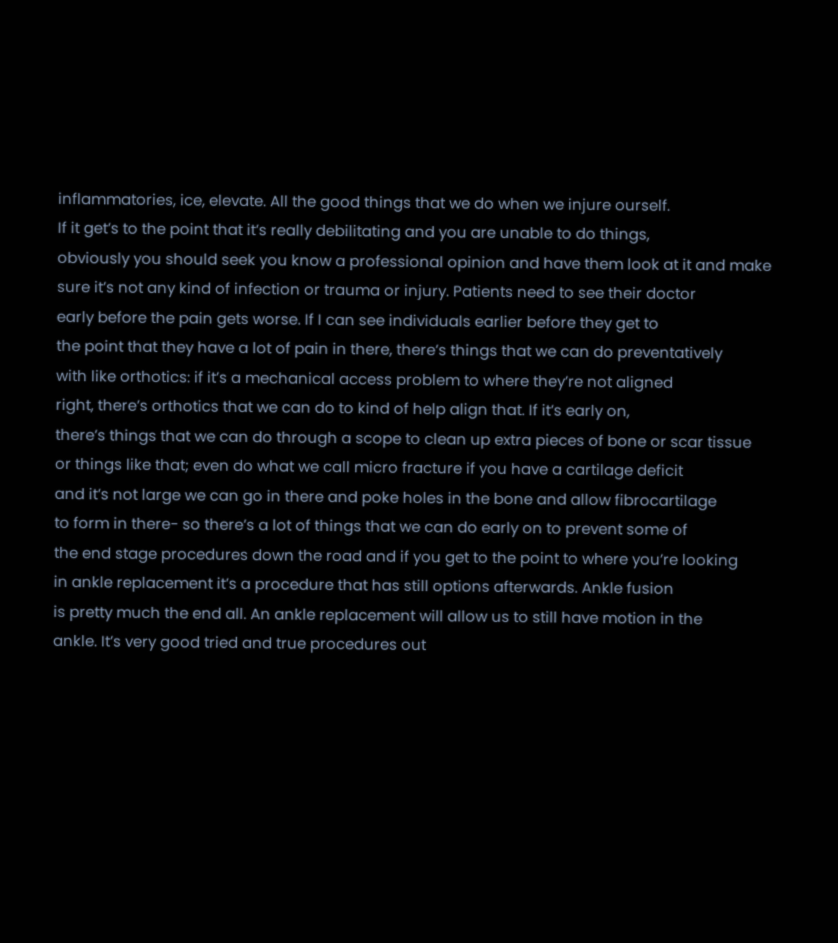inflammatories, ice, elevate. All the good things that we do when we injure ourself.
If it get’s to the point that it’s really debilitating and you are unable to do things,
obviously you should seek you know a professional opinion and have them look at it and make
sure it’s not any kind of infection or trauma or injury. Patients need to see their doctor
early before the pain gets worse. If I can see individuals earlier before they get to
the point that they have a lot of pain in there, there’s things that we can do preventatively
with like orthotics: if it’s a mechanical access problem to where they’re not aligned
right, there’s orthotics that we can do to kind of help align that. If it’s early on,
there’s things that we can do through a scope to clean up extra pieces of bone or scar tissue
or things like that; even do what we call micro fracture if you have a cartilage deficit
and it’s not large we can go in there and poke holes in the bone and allow fibrocartilage
to form in there- so there’s a lot of things that we can do early on to prevent some of
the end stage procedures down the road and if you get to the point to where you’re looking
in ankle replacement it’s a procedure that has still options afterwards. Ankle fusion
is pretty much the end all. An ankle replacement will allow us to still have motion in the
ankle. It’s very good tried and true procedures out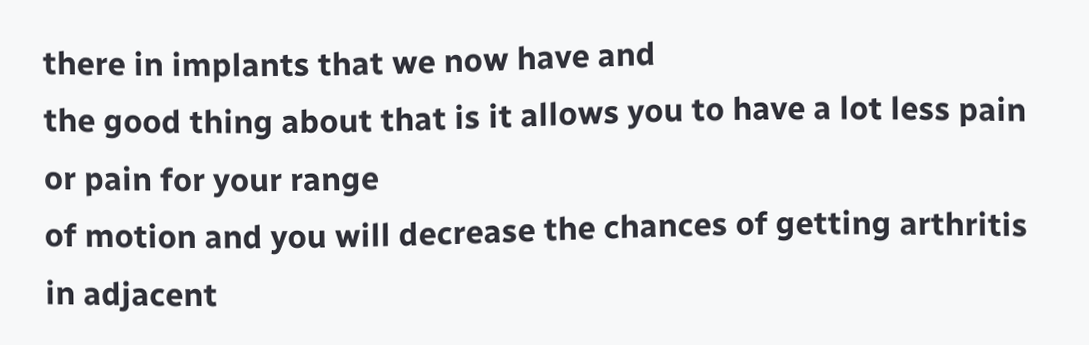there in implants that we now have and
the good thing about that is it allows you to have a lot less pain or pain for your range
of motion and you will decrease the chances of getting arthritis in adjacent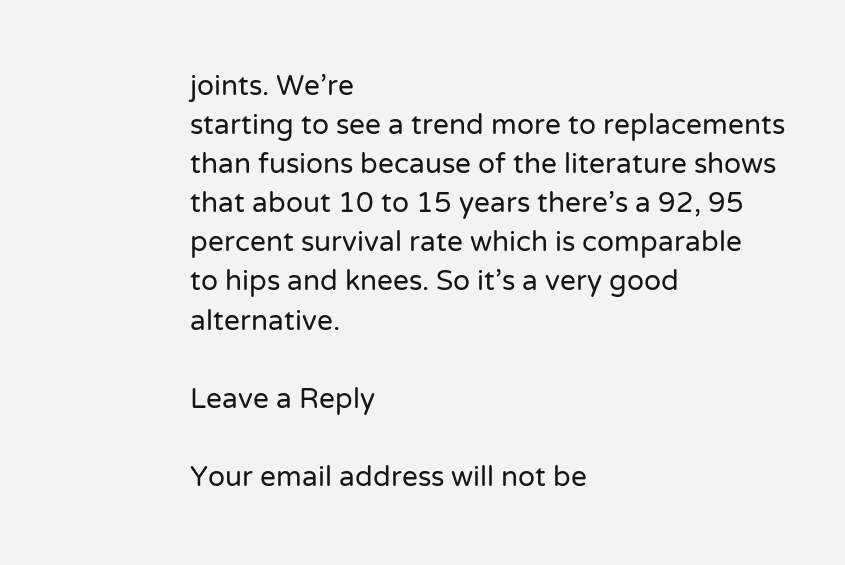joints. We’re
starting to see a trend more to replacements than fusions because of the literature shows
that about 10 to 15 years there’s a 92, 95 percent survival rate which is comparable
to hips and knees. So it’s a very good alternative.

Leave a Reply

Your email address will not be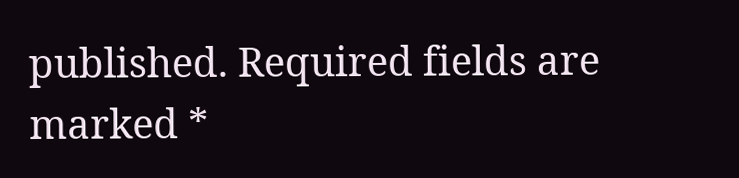published. Required fields are marked *